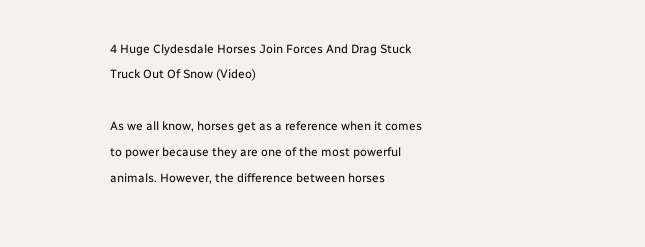4 Huge Clydesdale Horses Join Forces And Drag Stuck Truck Out Of Snow (Video)

As we all know, horses get as a reference when it comes to power because they are one of the most powerful animals. However, the difference between horses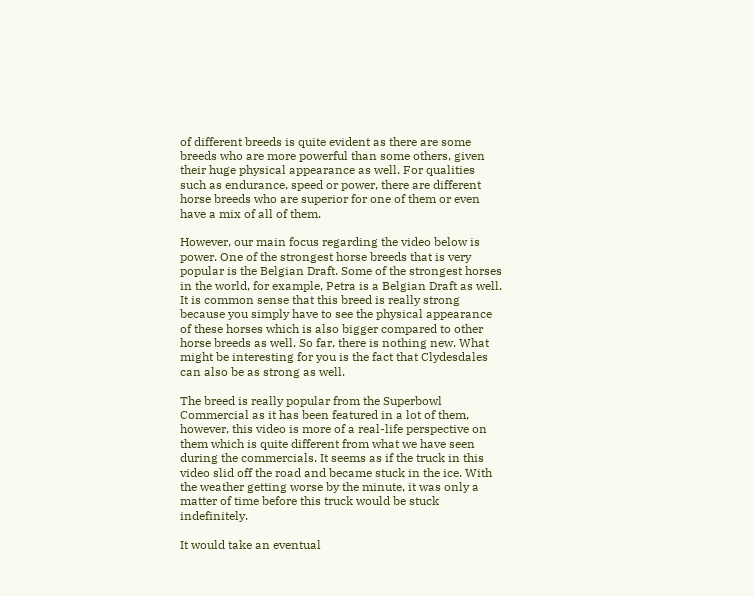of different breeds is quite evident as there are some breeds who are more powerful than some others, given their huge physical appearance as well. For qualities such as endurance, speed or power, there are different horse breeds who are superior for one of them or even have a mix of all of them.

However, our main focus regarding the video below is power. One of the strongest horse breeds that is very popular is the Belgian Draft. Some of the strongest horses in the world, for example, Petra is a Belgian Draft as well. It is common sense that this breed is really strong because you simply have to see the physical appearance of these horses which is also bigger compared to other horse breeds as well. So far, there is nothing new. What might be interesting for you is the fact that Clydesdales can also be as strong as well.

The breed is really popular from the Superbowl Commercial as it has been featured in a lot of them, however, this video is more of a real-life perspective on them which is quite different from what we have seen during the commercials. It seems as if the truck in this video slid off the road and became stuck in the ice. With the weather getting worse by the minute, it was only a matter of time before this truck would be stuck indefinitely.

It would take an eventual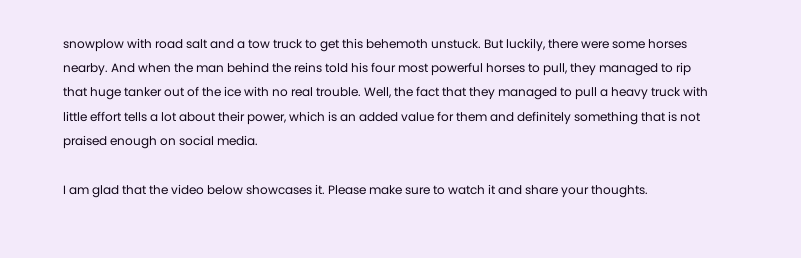snowplow with road salt and a tow truck to get this behemoth unstuck. But luckily, there were some horses nearby. And when the man behind the reins told his four most powerful horses to pull, they managed to rip that huge tanker out of the ice with no real trouble. Well, the fact that they managed to pull a heavy truck with little effort tells a lot about their power, which is an added value for them and definitely something that is not praised enough on social media.

I am glad that the video below showcases it. Please make sure to watch it and share your thoughts.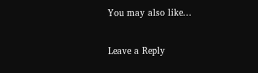You may also like...

Leave a Reply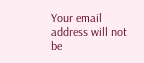Your email address will not be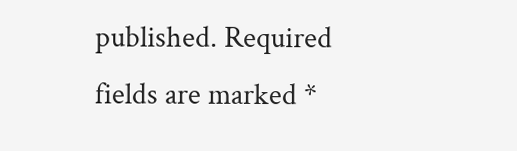published. Required fields are marked *